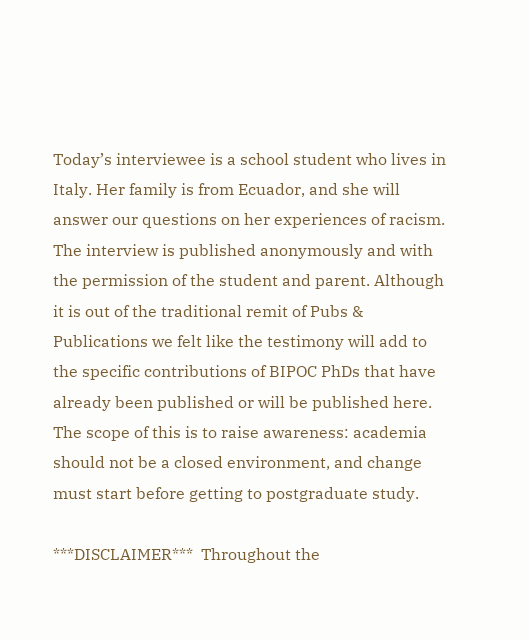Today’s interviewee is a school student who lives in Italy. Her family is from Ecuador, and she will answer our questions on her experiences of racism. The interview is published anonymously and with the permission of the student and parent. Although it is out of the traditional remit of Pubs & Publications we felt like the testimony will add to the specific contributions of BIPOC PhDs that have already been published or will be published here. The scope of this is to raise awareness: academia should not be a closed environment, and change must start before getting to postgraduate study.

***DISCLAIMER***  Throughout the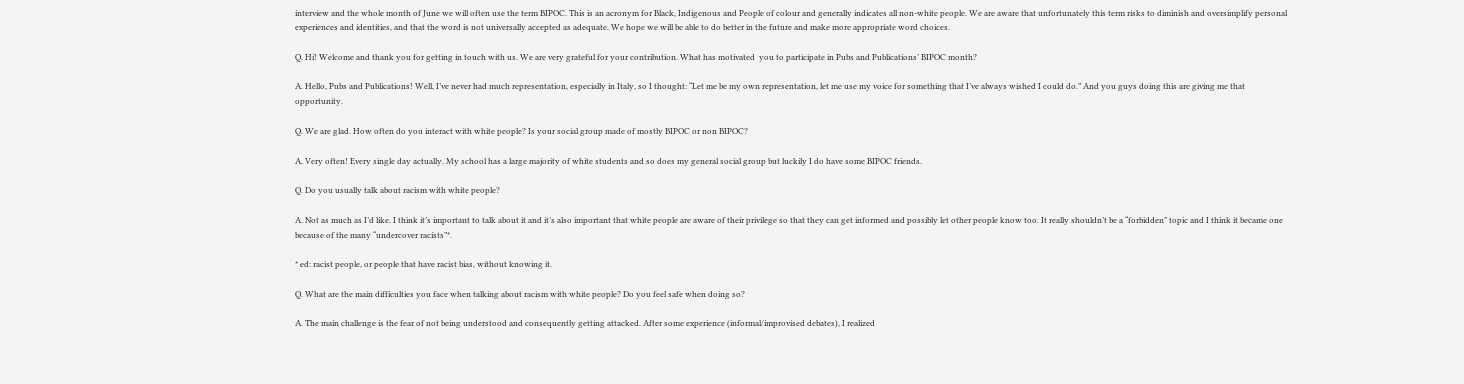interview and the whole month of June we will often use the term BIPOC. This is an acronym for Black, Indigenous and People of colour and generally indicates all non-white people. We are aware that unfortunately this term risks to diminish and oversimplify personal experiences and identities, and that the word is not universally accepted as adequate. We hope we will be able to do better in the future and make more appropriate word choices.

Q. Hi! Welcome and thank you for getting in touch with us. We are very grateful for your contribution. What has motivated  you to participate in Pubs and Publications’ BIPOC month?

A. Hello, Pubs and Publications! Well, I’ve never had much representation, especially in Italy, so I thought: “Let me be my own representation, let me use my voice for something that I’ve always wished I could do.” And you guys doing this are giving me that opportunity.

Q. We are glad. How often do you interact with white people? Is your social group made of mostly BIPOC or non BIPOC?

A. Very often! Every single day actually. My school has a large majority of white students and so does my general social group but luckily I do have some BIPOC friends.

Q. Do you usually talk about racism with white people?

A. Not as much as I’d like. I think it’s important to talk about it and it’s also important that white people are aware of their privilege so that they can get informed and possibly let other people know too. It really shouldn’t be a “forbidden” topic and I think it became one because of the many “undercover racists”*.

* ed: racist people, or people that have racist bias, without knowing it.

Q. What are the main difficulties you face when talking about racism with white people? Do you feel safe when doing so?

A. The main challenge is the fear of not being understood and consequently getting attacked. After some experience (informal/improvised debates), I realized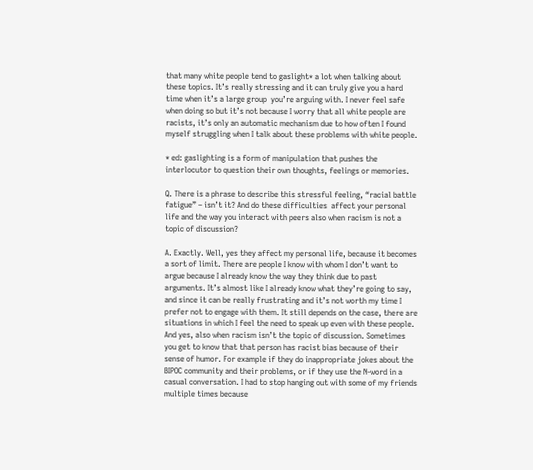that many white people tend to gaslight* a lot when talking about these topics. It’s really stressing and it can truly give you a hard time when it’s a large group  you’re arguing with. I never feel safe when doing so but it’s not because I worry that all white people are racists, it’s only an automatic mechanism due to how often I found myself struggling when I talk about these problems with white people.

* ed: gaslighting is a form of manipulation that pushes the interlocutor to question their own thoughts, feelings or memories.

Q. There is a phrase to describe this stressful feeling, “racial battle fatigue” – isn’t it? And do these difficulties  affect your personal life and the way you interact with peers also when racism is not a topic of discussion?

A. Exactly. Well, yes they affect my personal life, because it becomes a sort of limit. There are people I know with whom I don’t want to argue because I already know the way they think due to past arguments. It’s almost like I already know what they’re going to say, and since it can be really frustrating and it’s not worth my time I prefer not to engage with them. It still depends on the case, there are situations in which I feel the need to speak up even with these people. And yes, also when racism isn’t the topic of discussion. Sometimes you get to know that that person has racist bias because of their sense of humor. For example if they do inappropriate jokes about the BIPOC community and their problems, or if they use the N-word in a casual conversation. I had to stop hanging out with some of my friends multiple times because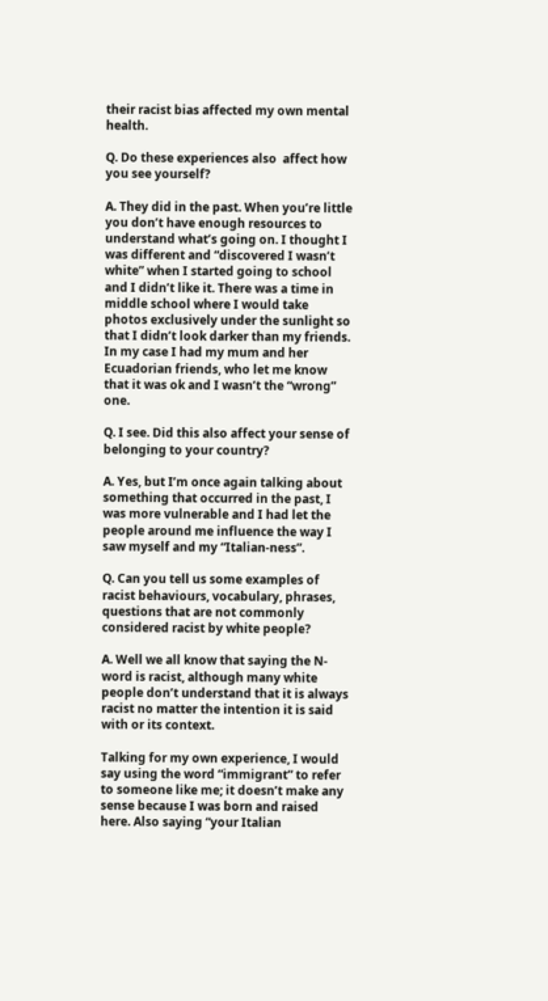their racist bias affected my own mental health.

Q. Do these experiences also  affect how you see yourself?

A. They did in the past. When you’re little you don’t have enough resources to understand what’s going on. I thought I was different and “discovered I wasn’t white” when I started going to school and I didn’t like it. There was a time in middle school where I would take photos exclusively under the sunlight so that I didn’t look darker than my friends. In my case I had my mum and her Ecuadorian friends, who let me know that it was ok and I wasn’t the “wrong” one.

Q. I see. Did this also affect your sense of belonging to your country?

A. Yes, but I’m once again talking about something that occurred in the past, I was more vulnerable and I had let the people around me influence the way I saw myself and my “Italian-ness”.

Q. Can you tell us some examples of racist behaviours, vocabulary, phrases, questions that are not commonly considered racist by white people?

A. Well we all know that saying the N-word is racist, although many white people don’t understand that it is always racist no matter the intention it is said with or its context.

Talking for my own experience, I would say using the word “immigrant” to refer to someone like me; it doesn’t make any sense because I was born and raised here. Also saying “your Italian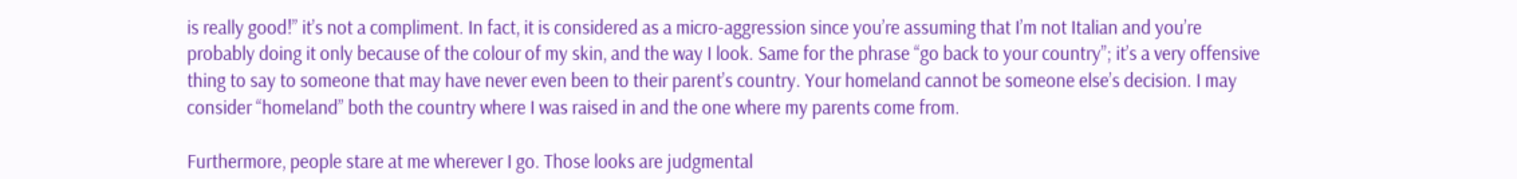is really good!” it’s not a compliment. In fact, it is considered as a micro-aggression since you’re assuming that I’m not Italian and you’re probably doing it only because of the colour of my skin, and the way I look. Same for the phrase “go back to your country”; it’s a very offensive thing to say to someone that may have never even been to their parent’s country. Your homeland cannot be someone else’s decision. I may consider “homeland” both the country where I was raised in and the one where my parents come from.

Furthermore, people stare at me wherever I go. Those looks are judgmental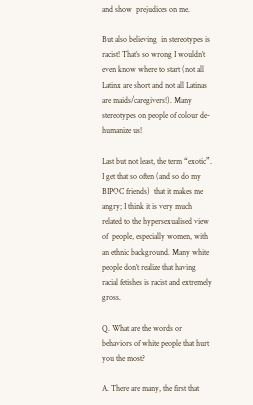and show  prejudices on me.

But also believing  in stereotypes is racist! That’s so wrong I wouldn’t even know where to start (not all Latinx are short and not all Latinas are maids/caregivers!). Many stereotypes on people of colour de-humanize us!

Last but not least, the term “exotic”. I get that so often (and so do my BIPOC friends)  that it makes me angry; I think it is very much related to the hypersexualised view of  people, especially women, with an ethnic background. Many white people don’t realize that having racial fetishes is racist and extremely gross.

Q. What are the words or behaviors of white people that hurt you the most?

A. There are many, the first that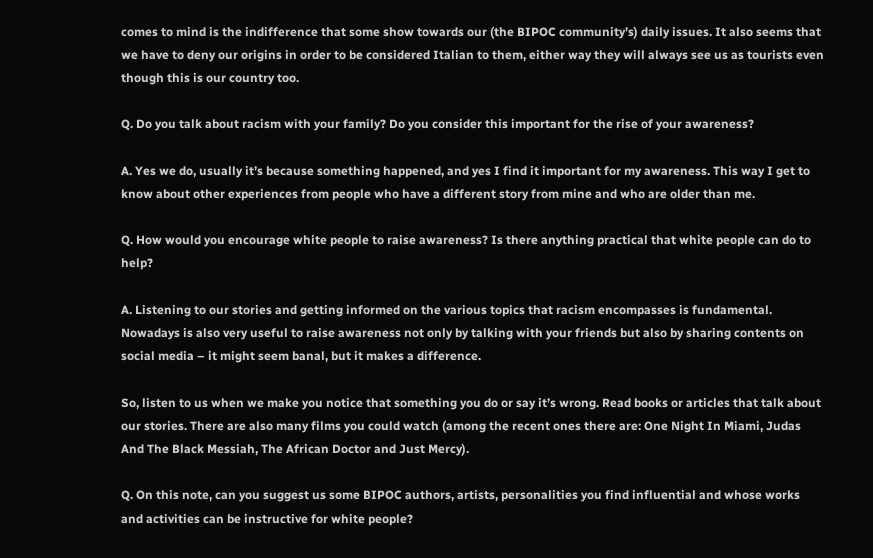comes to mind is the indifference that some show towards our (the BIPOC community’s) daily issues. It also seems that we have to deny our origins in order to be considered Italian to them, either way they will always see us as tourists even though this is our country too.

Q. Do you talk about racism with your family? Do you consider this important for the rise of your awareness?

A. Yes we do, usually it’s because something happened, and yes I find it important for my awareness. This way I get to know about other experiences from people who have a different story from mine and who are older than me.

Q. How would you encourage white people to raise awareness? Is there anything practical that white people can do to help?

A. Listening to our stories and getting informed on the various topics that racism encompasses is fundamental. Nowadays is also very useful to raise awareness not only by talking with your friends but also by sharing contents on social media – it might seem banal, but it makes a difference.

So, listen to us when we make you notice that something you do or say it’s wrong. Read books or articles that talk about our stories. There are also many films you could watch (among the recent ones there are: One Night In Miami, Judas And The Black Messiah, The African Doctor and Just Mercy).

Q. On this note, can you suggest us some BIPOC authors, artists, personalities you find influential and whose works and activities can be instructive for white people?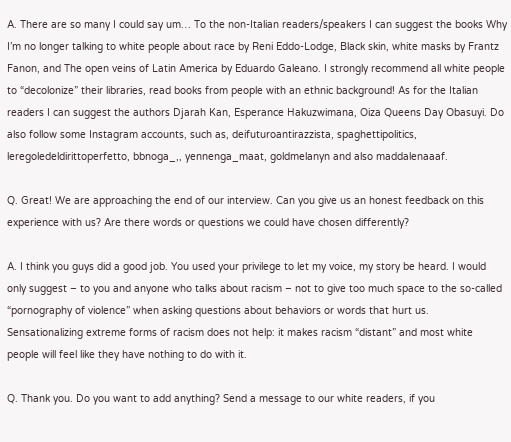A. There are so many I could say um… To the non-Italian readers/speakers I can suggest the books Why I’m no longer talking to white people about race by Reni Eddo-Lodge, Black skin, white masks by Frantz Fanon, and The open veins of Latin America by Eduardo Galeano. I strongly recommend all white people to “decolonize” their libraries, read books from people with an ethnic background! As for the Italian readers I can suggest the authors Djarah Kan, Esperance Hakuzwimana, Oiza Queens Day Obasuyi. Do also follow some Instagram accounts, such as, deifuturoantirazzista, spaghettipolitics, leregoledeldirittoperfetto, bbnoga_,, yennenga_maat, goldmelanyn and also maddalenaaaf.

Q. Great! We are approaching the end of our interview. Can you give us an honest feedback on this experience with us? Are there words or questions we could have chosen differently?

A. I think you guys did a good job. You used your privilege to let my voice, my story be heard. I would only suggest – to you and anyone who talks about racism – not to give too much space to the so-called “pornography of violence” when asking questions about behaviors or words that hurt us. Sensationalizing extreme forms of racism does not help: it makes racism “distant” and most white people will feel like they have nothing to do with it.

Q. Thank you. Do you want to add anything? Send a message to our white readers, if you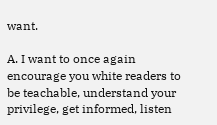want.

A. I want to once again encourage you white readers to be teachable, understand your privilege, get informed, listen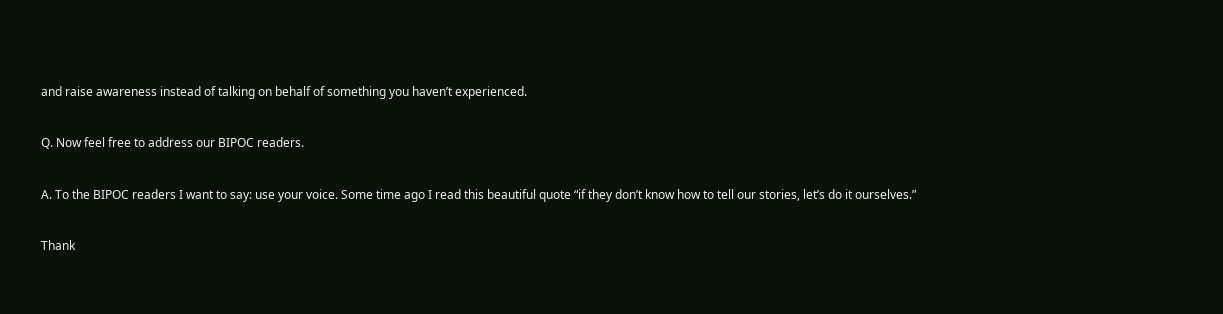and raise awareness instead of talking on behalf of something you haven’t experienced.

Q. Now feel free to address our BIPOC readers.

A. To the BIPOC readers I want to say: use your voice. Some time ago I read this beautiful quote “if they don’t know how to tell our stories, let’s do it ourselves.”

Thank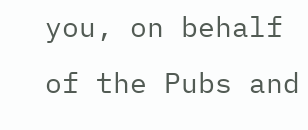you, on behalf of the Pubs and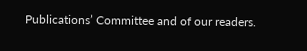Publications’ Committee and of our readers.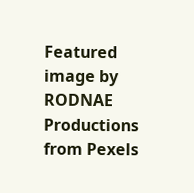Featured image by RODNAE Productions from Pexels